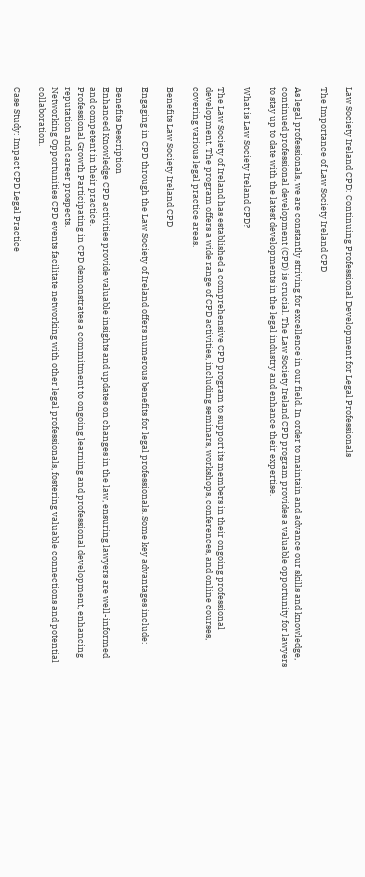Law Society Ireland CPD: Continuing Professional Development for Legal Professionals

The Importance of Law Society Ireland CPD

As legal professionals, we are constantly striving for excellence in our field. In order to maintain and advance our skills and knowledge, continued professional development (CPD) is crucial. The Law Society Ireland CPD program provides a valuable opportunity for lawyers to stay up to date with the latest developments in the legal industry and enhance their expertise.

What is Law Society Ireland CPD?

The Law Society of Ireland has established a comprehensive CPD program to support its members in their ongoing professional development. The program offers a wide range of CPD activities, including seminars, workshops, conferences, and online courses, covering various legal practice areas.

Benefits Law Society Ireland CPD

Engaging in CPD through the Law Society of Ireland offers numerous benefits for legal professionals. Some key advantages include:

Benefits Description
Enhanced Knowledge CPD activities provide valuable insights and updates on changes in the law, ensuring lawyers are well-informed and competent in their practice.
Professional Growth Participating in CPD demonstrates a commitment to ongoing learning and professional development, enhancing reputation and career prospects.
Networking Opportunities CPD events facilitate networking with other legal professionals, fostering valuable connections and potential collaboration.

Case Study: Impact CPD Legal Practice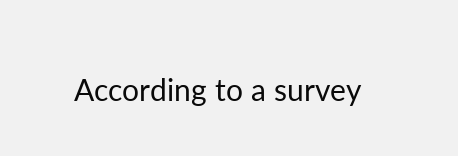According to a survey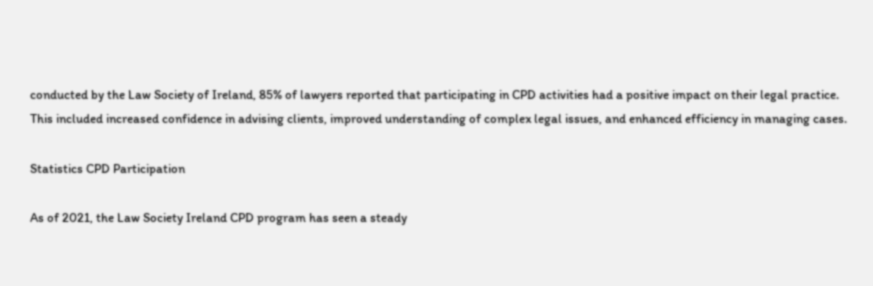conducted by the Law Society of Ireland, 85% of lawyers reported that participating in CPD activities had a positive impact on their legal practice. This included increased confidence in advising clients, improved understanding of complex legal issues, and enhanced efficiency in managing cases.

Statistics CPD Participation

As of 2021, the Law Society Ireland CPD program has seen a steady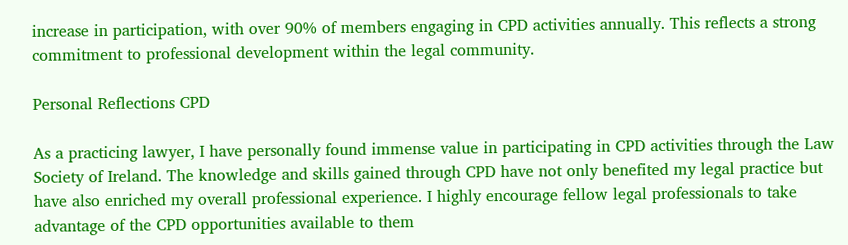increase in participation, with over 90% of members engaging in CPD activities annually. This reflects a strong commitment to professional development within the legal community.

Personal Reflections CPD

As a practicing lawyer, I have personally found immense value in participating in CPD activities through the Law Society of Ireland. The knowledge and skills gained through CPD have not only benefited my legal practice but have also enriched my overall professional experience. I highly encourage fellow legal professionals to take advantage of the CPD opportunities available to them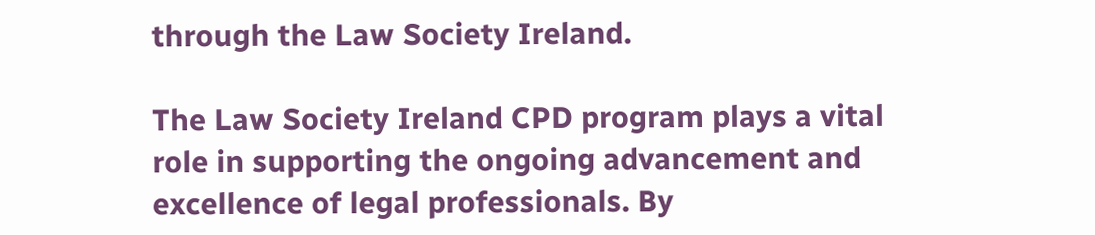through the Law Society Ireland.

The Law Society Ireland CPD program plays a vital role in supporting the ongoing advancement and excellence of legal professionals. By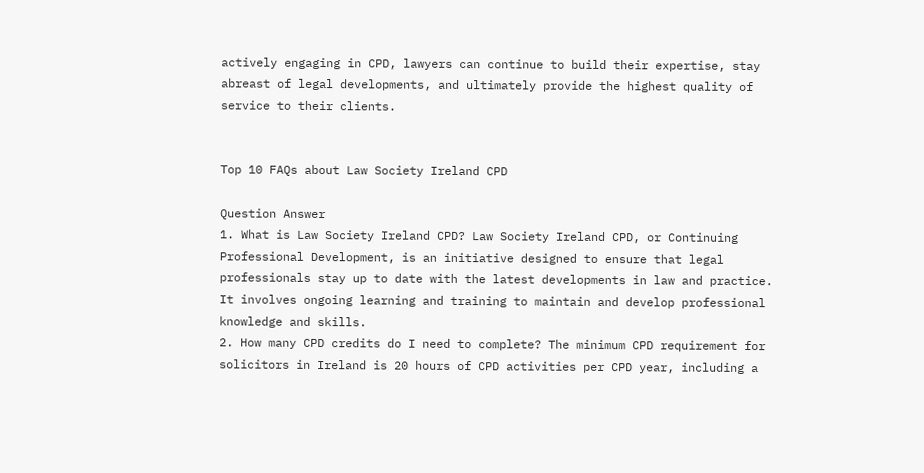actively engaging in CPD, lawyers can continue to build their expertise, stay abreast of legal developments, and ultimately provide the highest quality of service to their clients.


Top 10 FAQs about Law Society Ireland CPD

Question Answer
1. What is Law Society Ireland CPD? Law Society Ireland CPD, or Continuing Professional Development, is an initiative designed to ensure that legal professionals stay up to date with the latest developments in law and practice. It involves ongoing learning and training to maintain and develop professional knowledge and skills.
2. How many CPD credits do I need to complete? The minimum CPD requirement for solicitors in Ireland is 20 hours of CPD activities per CPD year, including a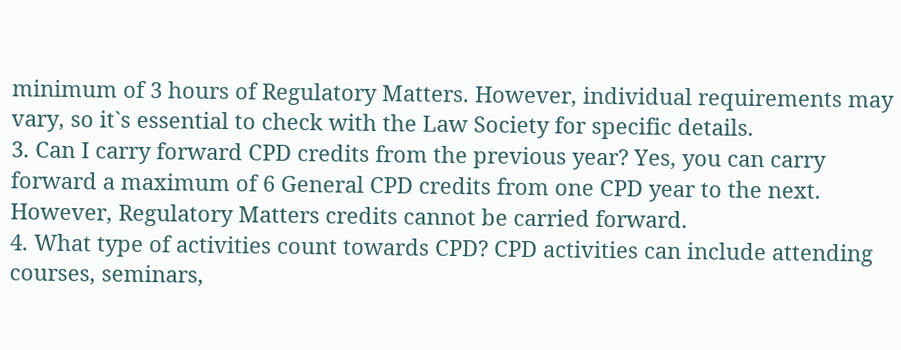minimum of 3 hours of Regulatory Matters. However, individual requirements may vary, so it`s essential to check with the Law Society for specific details.
3. Can I carry forward CPD credits from the previous year? Yes, you can carry forward a maximum of 6 General CPD credits from one CPD year to the next. However, Regulatory Matters credits cannot be carried forward.
4. What type of activities count towards CPD? CPD activities can include attending courses, seminars,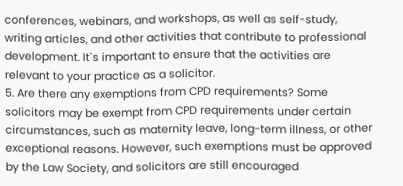conferences, webinars, and workshops, as well as self-study, writing articles, and other activities that contribute to professional development. It`s important to ensure that the activities are relevant to your practice as a solicitor.
5. Are there any exemptions from CPD requirements? Some solicitors may be exempt from CPD requirements under certain circumstances, such as maternity leave, long-term illness, or other exceptional reasons. However, such exemptions must be approved by the Law Society, and solicitors are still encouraged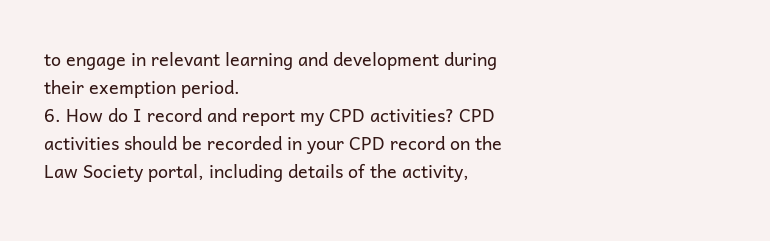to engage in relevant learning and development during their exemption period.
6. How do I record and report my CPD activities? CPD activities should be recorded in your CPD record on the Law Society portal, including details of the activity,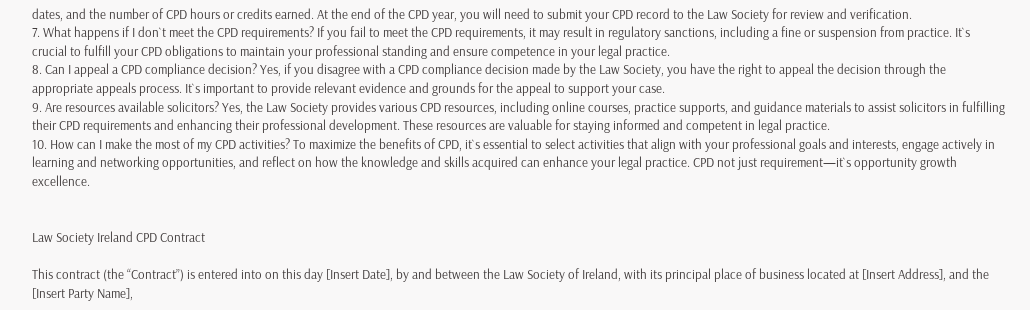dates, and the number of CPD hours or credits earned. At the end of the CPD year, you will need to submit your CPD record to the Law Society for review and verification.
7. What happens if I don`t meet the CPD requirements? If you fail to meet the CPD requirements, it may result in regulatory sanctions, including a fine or suspension from practice. It`s crucial to fulfill your CPD obligations to maintain your professional standing and ensure competence in your legal practice.
8. Can I appeal a CPD compliance decision? Yes, if you disagree with a CPD compliance decision made by the Law Society, you have the right to appeal the decision through the appropriate appeals process. It`s important to provide relevant evidence and grounds for the appeal to support your case.
9. Are resources available solicitors? Yes, the Law Society provides various CPD resources, including online courses, practice supports, and guidance materials to assist solicitors in fulfilling their CPD requirements and enhancing their professional development. These resources are valuable for staying informed and competent in legal practice.
10. How can I make the most of my CPD activities? To maximize the benefits of CPD, it`s essential to select activities that align with your professional goals and interests, engage actively in learning and networking opportunities, and reflect on how the knowledge and skills acquired can enhance your legal practice. CPD not just requirement—it`s opportunity growth excellence.


Law Society Ireland CPD Contract

This contract (the “Contract”) is entered into on this day [Insert Date], by and between the Law Society of Ireland, with its principal place of business located at [Insert Address], and the [Insert Party Name],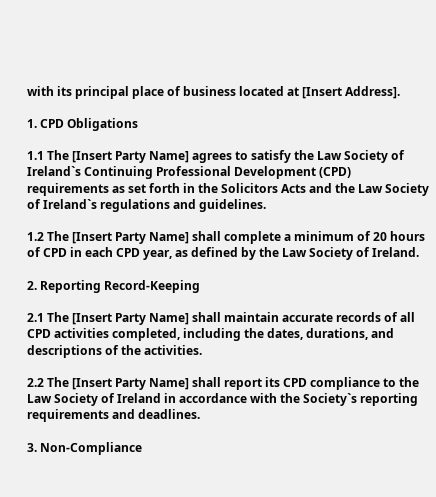with its principal place of business located at [Insert Address].

1. CPD Obligations

1.1 The [Insert Party Name] agrees to satisfy the Law Society of Ireland`s Continuing Professional Development (CPD) requirements as set forth in the Solicitors Acts and the Law Society of Ireland`s regulations and guidelines.

1.2 The [Insert Party Name] shall complete a minimum of 20 hours of CPD in each CPD year, as defined by the Law Society of Ireland.

2. Reporting Record-Keeping

2.1 The [Insert Party Name] shall maintain accurate records of all CPD activities completed, including the dates, durations, and descriptions of the activities.

2.2 The [Insert Party Name] shall report its CPD compliance to the Law Society of Ireland in accordance with the Society`s reporting requirements and deadlines.

3. Non-Compliance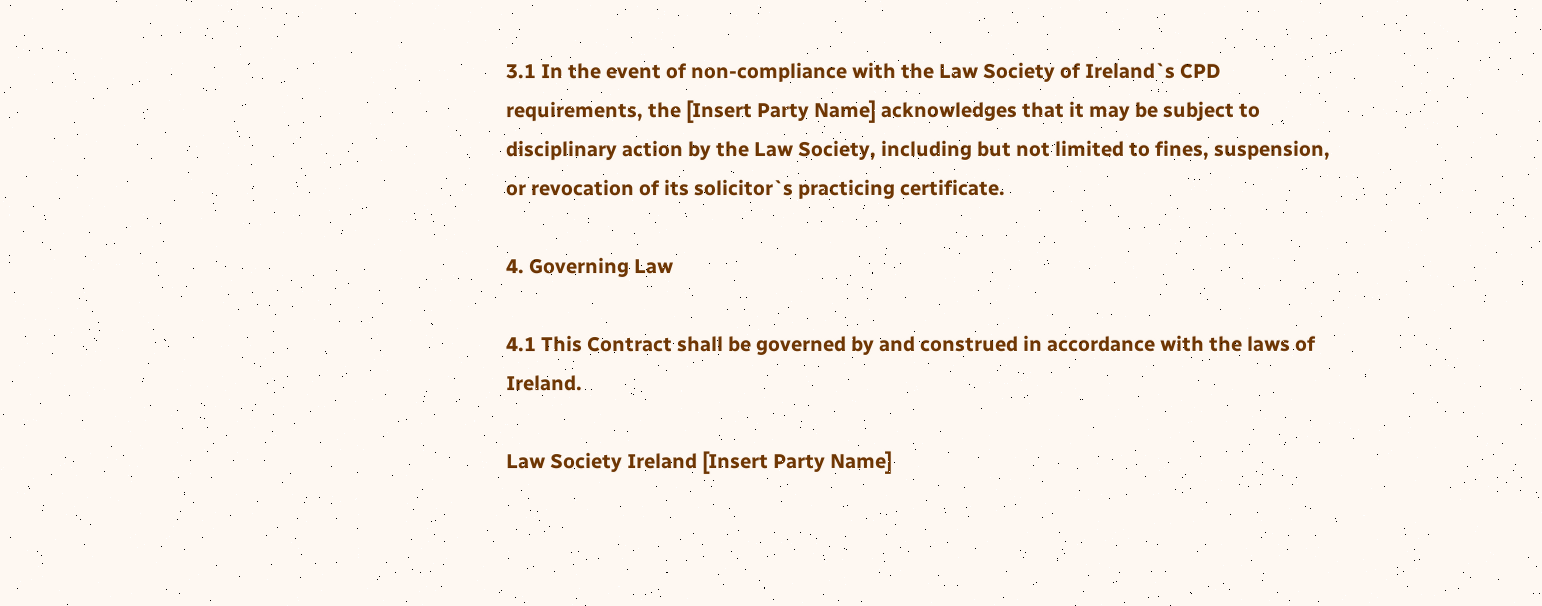3.1 In the event of non-compliance with the Law Society of Ireland`s CPD requirements, the [Insert Party Name] acknowledges that it may be subject to disciplinary action by the Law Society, including but not limited to fines, suspension, or revocation of its solicitor`s practicing certificate.

4. Governing Law

4.1 This Contract shall be governed by and construed in accordance with the laws of Ireland.

Law Society Ireland [Insert Party Name]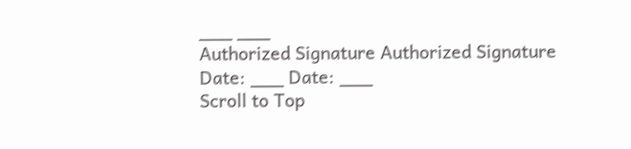___ ___
Authorized Signature Authorized Signature
Date: ___ Date: ___
Scroll to Top